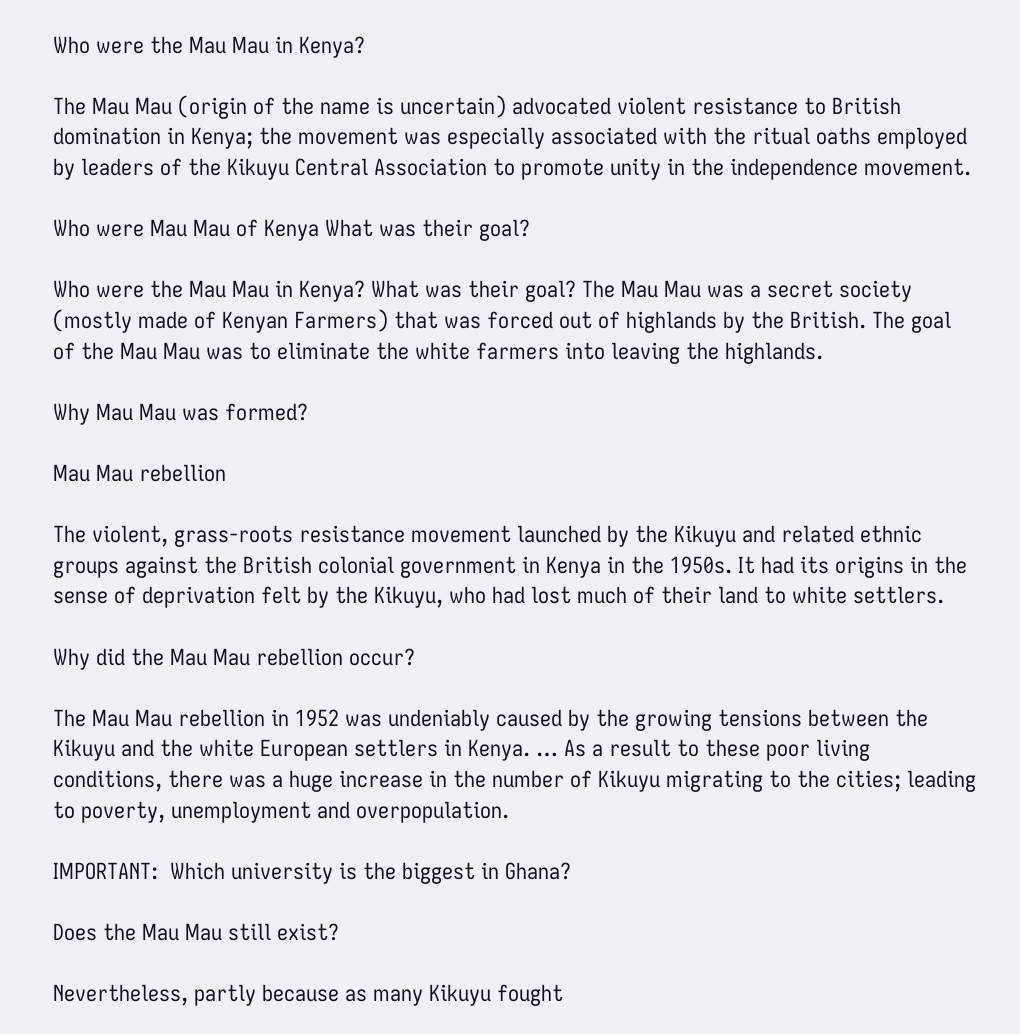Who were the Mau Mau in Kenya?

The Mau Mau (origin of the name is uncertain) advocated violent resistance to British domination in Kenya; the movement was especially associated with the ritual oaths employed by leaders of the Kikuyu Central Association to promote unity in the independence movement.

Who were Mau Mau of Kenya What was their goal?

Who were the Mau Mau in Kenya? What was their goal? The Mau Mau was a secret society (mostly made of Kenyan Farmers) that was forced out of highlands by the British. The goal of the Mau Mau was to eliminate the white farmers into leaving the highlands.

Why Mau Mau was formed?

Mau Mau rebellion

The violent, grass-roots resistance movement launched by the Kikuyu and related ethnic groups against the British colonial government in Kenya in the 1950s. It had its origins in the sense of deprivation felt by the Kikuyu, who had lost much of their land to white settlers.

Why did the Mau Mau rebellion occur?

The Mau Mau rebellion in 1952 was undeniably caused by the growing tensions between the Kikuyu and the white European settlers in Kenya. … As a result to these poor living conditions, there was a huge increase in the number of Kikuyu migrating to the cities; leading to poverty, unemployment and overpopulation.

IMPORTANT:  Which university is the biggest in Ghana?

Does the Mau Mau still exist?

Nevertheless, partly because as many Kikuyu fought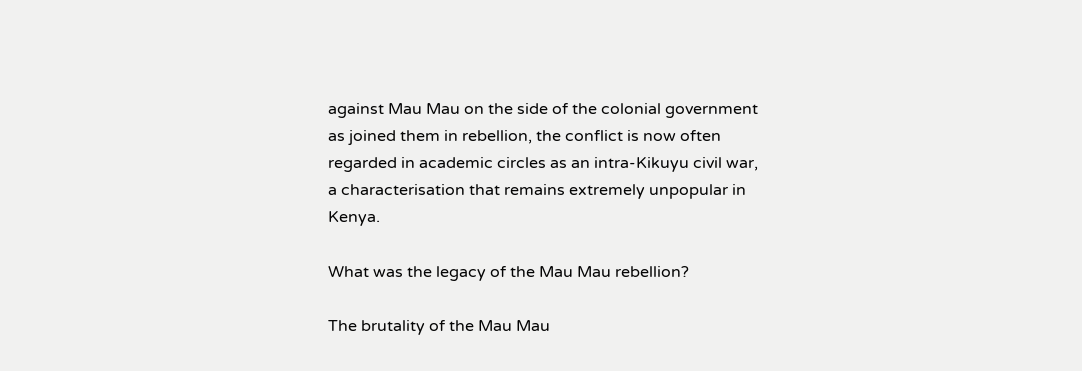against Mau Mau on the side of the colonial government as joined them in rebellion, the conflict is now often regarded in academic circles as an intra-Kikuyu civil war, a characterisation that remains extremely unpopular in Kenya.

What was the legacy of the Mau Mau rebellion?

The brutality of the Mau Mau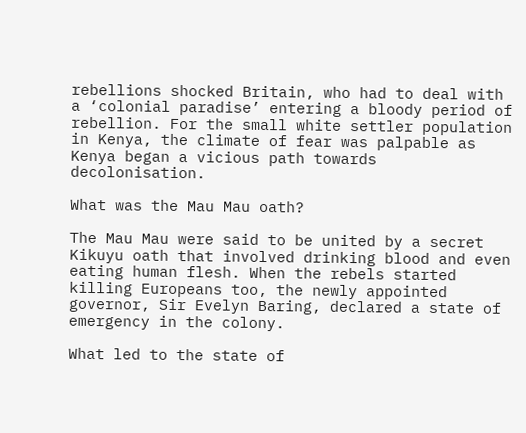rebellions shocked Britain, who had to deal with a ‘colonial paradise’ entering a bloody period of rebellion. For the small white settler population in Kenya, the climate of fear was palpable as Kenya began a vicious path towards decolonisation.

What was the Mau Mau oath?

The Mau Mau were said to be united by a secret Kikuyu oath that involved drinking blood and even eating human flesh. When the rebels started killing Europeans too, the newly appointed governor, Sir Evelyn Baring, declared a state of emergency in the colony.

What led to the state of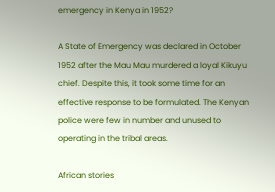emergency in Kenya in 1952?

A State of Emergency was declared in October 1952 after the Mau Mau murdered a loyal Kikuyu chief. Despite this, it took some time for an effective response to be formulated. The Kenyan police were few in number and unused to operating in the tribal areas.

African stories